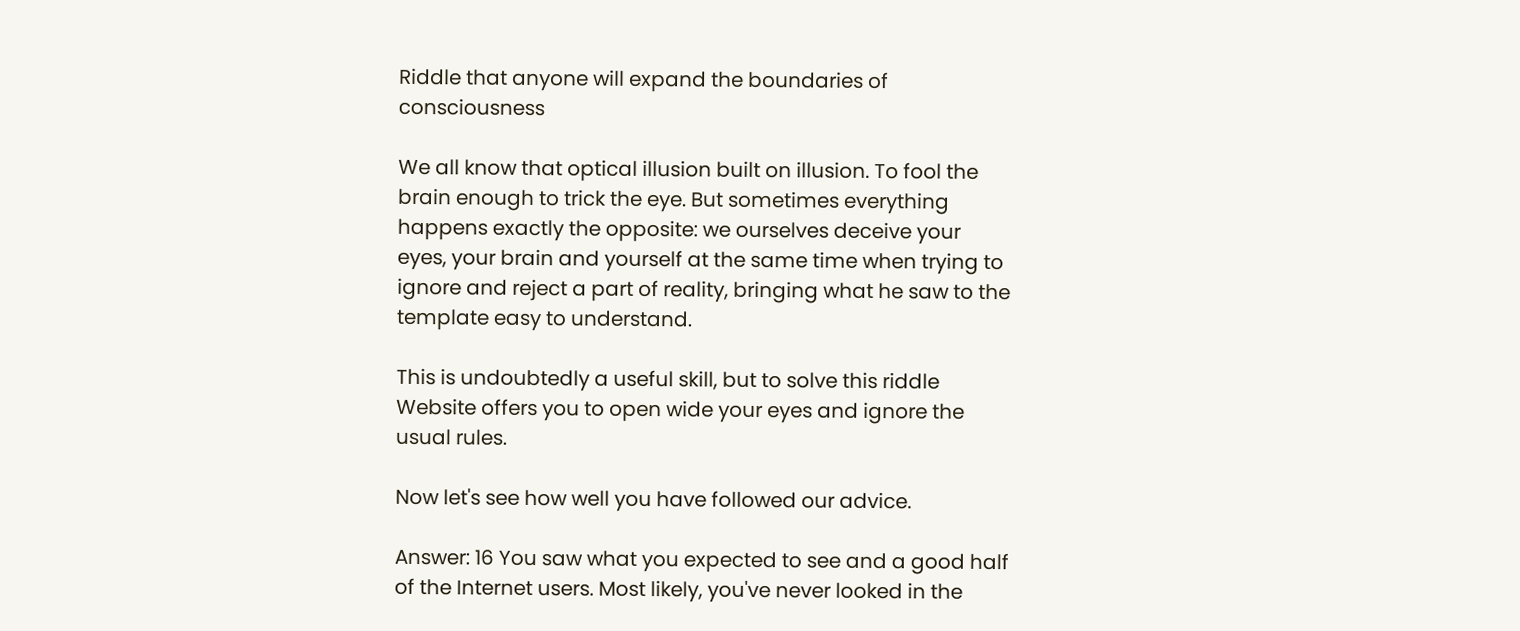Riddle that anyone will expand the boundaries of consciousness

We all know that optical illusion built on illusion. To fool the brain enough to trick the eye. But sometimes everything happens exactly the opposite: we ourselves deceive your eyes, your brain and yourself at the same time when trying to ignore and reject a part of reality, bringing what he saw to the template easy to understand.

This is undoubtedly a useful skill, but to solve this riddle Website offers you to open wide your eyes and ignore the usual rules.

Now let's see how well you have followed our advice.

Answer: 16 You saw what you expected to see and a good half of the Internet users. Most likely, you've never looked in the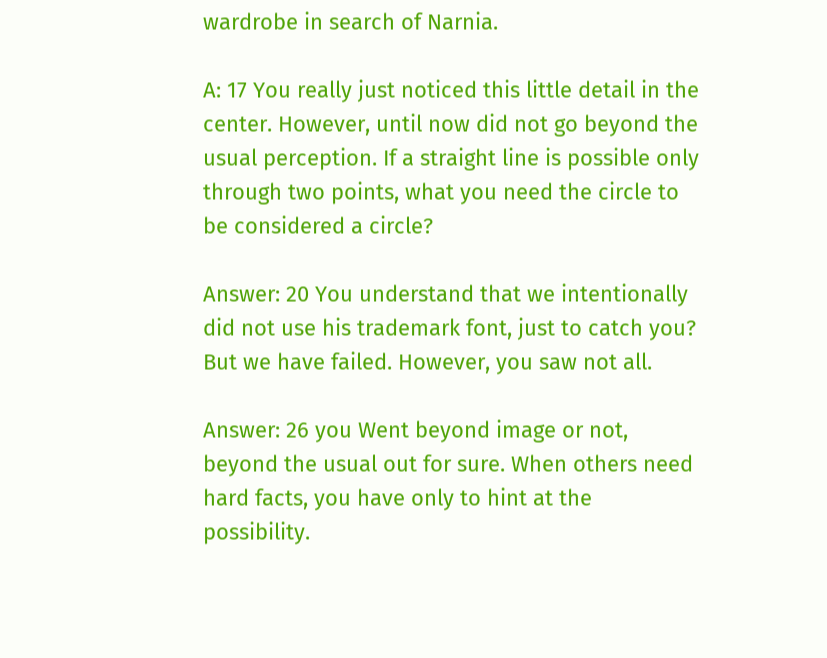wardrobe in search of Narnia.

A: 17 You really just noticed this little detail in the center. However, until now did not go beyond the usual perception. If a straight line is possible only through two points, what you need the circle to be considered a circle?

Answer: 20 You understand that we intentionally did not use his trademark font, just to catch you? But we have failed. However, you saw not all.

Answer: 26 you Went beyond image or not, beyond the usual out for sure. When others need hard facts, you have only to hint at the possibility.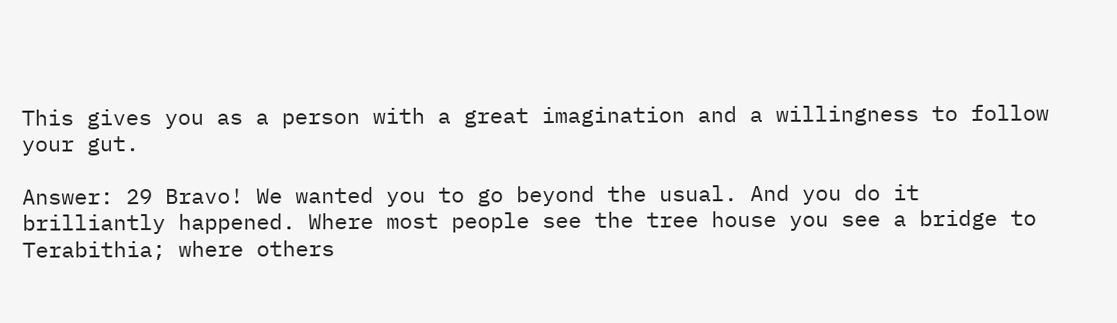This gives you as a person with a great imagination and a willingness to follow your gut.

Answer: 29 Bravo! We wanted you to go beyond the usual. And you do it brilliantly happened. Where most people see the tree house you see a bridge to Terabithia; where others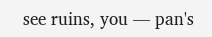see ruins, you — pan's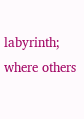labyrinth; where others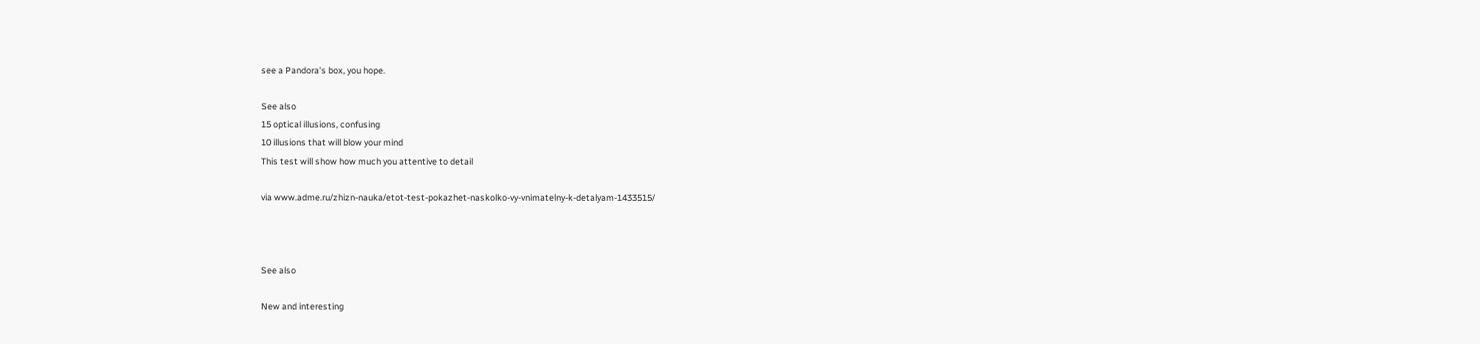see a Pandora's box, you hope.

See also
15 optical illusions, confusing
10 illusions that will blow your mind
This test will show how much you attentive to detail

via www.adme.ru/zhizn-nauka/etot-test-pokazhet-naskolko-vy-vnimatelny-k-detalyam-1433515/



See also

New and interesting